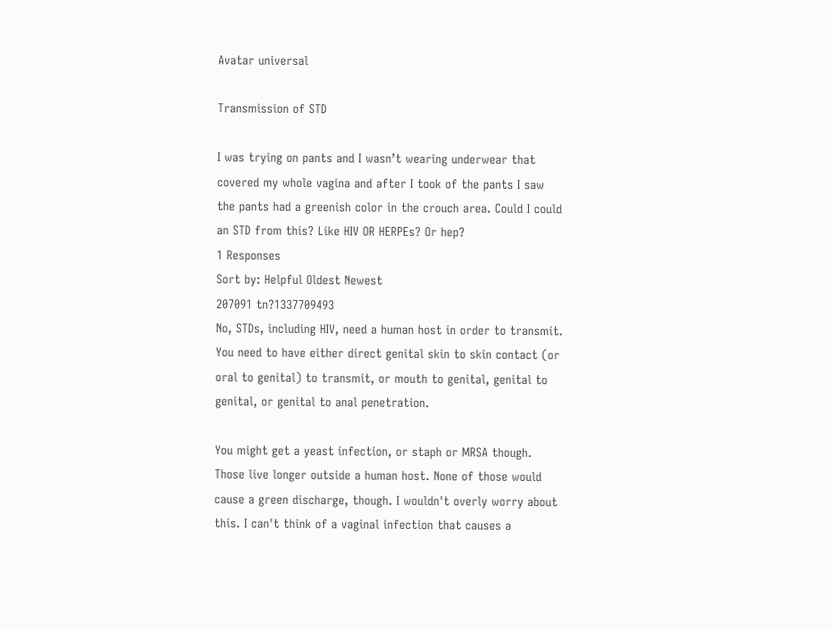Avatar universal

Transmission of STD

I was trying on pants and I wasn’t wearing underwear that covered my whole vagina and after I took of the pants I saw the pants had a greenish color in the crouch area. Could I could an STD from this? Like HIV OR HERPEs? Or hep?
1 Responses
Sort by: Helpful Oldest Newest
207091 tn?1337709493
No, STDs, including HIV, need a human host in order to transmit. You need to have either direct genital skin to skin contact (or oral to genital) to transmit, or mouth to genital, genital to genital, or genital to anal penetration.

You might get a yeast infection, or staph or MRSA though. Those live longer outside a human host. None of those would cause a green discharge, though. I wouldn't overly worry about this. I can't think of a vaginal infection that causes a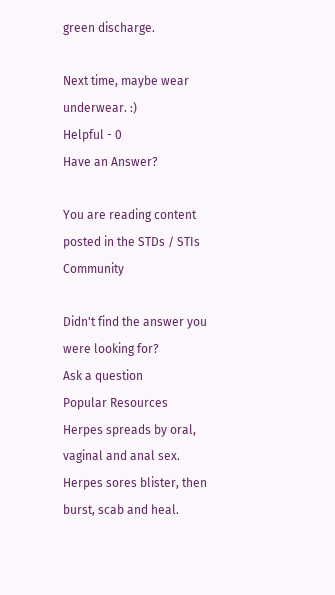green discharge.

Next time, maybe wear underwear. :)
Helpful - 0
Have an Answer?

You are reading content posted in the STDs / STIs Community

Didn't find the answer you were looking for?
Ask a question
Popular Resources
Herpes spreads by oral, vaginal and anal sex.
Herpes sores blister, then burst, scab and heal.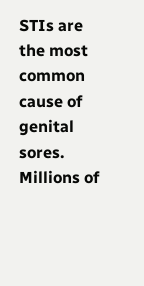STIs are the most common cause of genital sores.
Millions of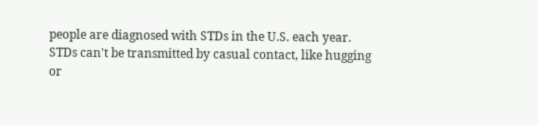people are diagnosed with STDs in the U.S. each year.
STDs can't be transmitted by casual contact, like hugging or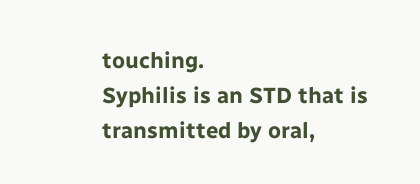touching.
Syphilis is an STD that is transmitted by oral,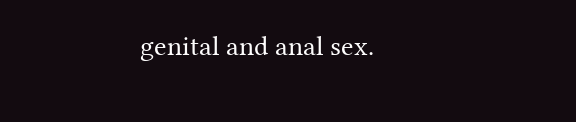genital and anal sex.